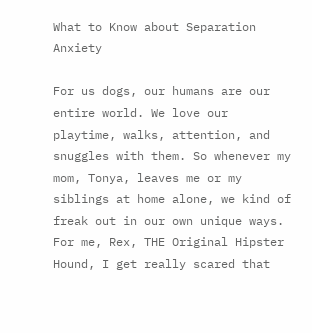What to Know about Separation Anxiety

For us dogs, our humans are our entire world. We love our playtime, walks, attention, and snuggles with them. So whenever my mom, Tonya, leaves me or my siblings at home alone, we kind of freak out in our own unique ways. For me, Rex, THE Original Hipster Hound, I get really scared that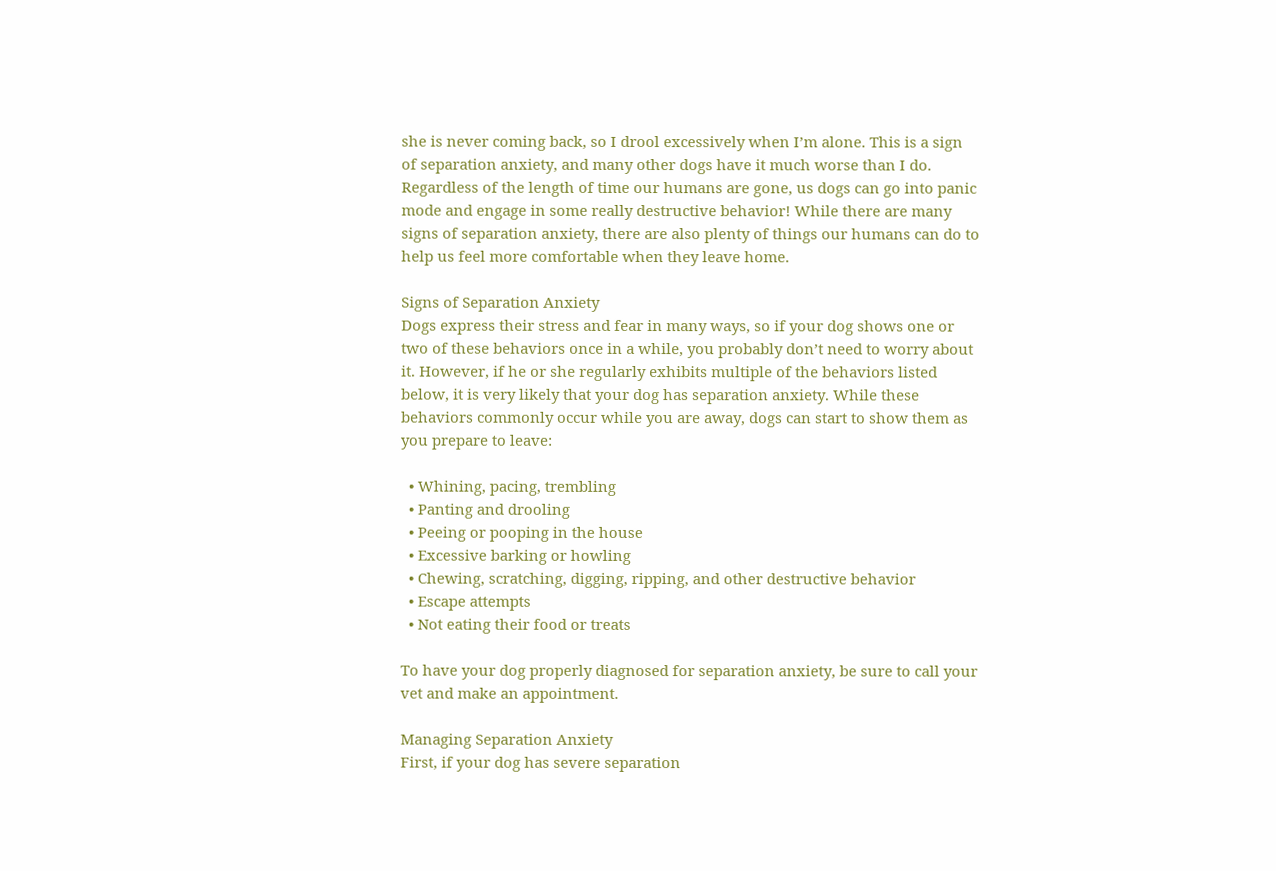she is never coming back, so I drool excessively when I’m alone. This is a sign of separation anxiety, and many other dogs have it much worse than I do. Regardless of the length of time our humans are gone, us dogs can go into panic mode and engage in some really destructive behavior! While there are many signs of separation anxiety, there are also plenty of things our humans can do to help us feel more comfortable when they leave home.

Signs of Separation Anxiety
Dogs express their stress and fear in many ways, so if your dog shows one or two of these behaviors once in a while, you probably don’t need to worry about it. However, if he or she regularly exhibits multiple of the behaviors listed below, it is very likely that your dog has separation anxiety. While these behaviors commonly occur while you are away, dogs can start to show them as you prepare to leave:

  • Whining, pacing, trembling
  • Panting and drooling
  • Peeing or pooping in the house
  • Excessive barking or howling
  • Chewing, scratching, digging, ripping, and other destructive behavior
  • Escape attempts
  • Not eating their food or treats

To have your dog properly diagnosed for separation anxiety, be sure to call your vet and make an appointment.

Managing Separation Anxiety
First, if your dog has severe separation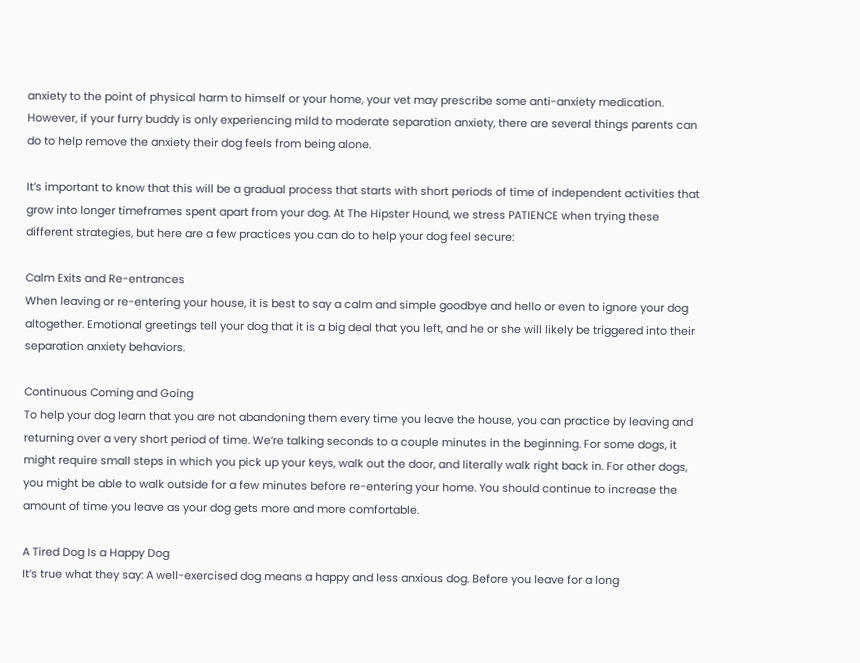anxiety to the point of physical harm to himself or your home, your vet may prescribe some anti-anxiety medication. However, if your furry buddy is only experiencing mild to moderate separation anxiety, there are several things parents can do to help remove the anxiety their dog feels from being alone.

It’s important to know that this will be a gradual process that starts with short periods of time of independent activities that grow into longer timeframes spent apart from your dog. At The Hipster Hound, we stress PATIENCE when trying these different strategies, but here are a few practices you can do to help your dog feel secure:

Calm Exits and Re-entrances
When leaving or re-entering your house, it is best to say a calm and simple goodbye and hello or even to ignore your dog altogether. Emotional greetings tell your dog that it is a big deal that you left, and he or she will likely be triggered into their separation anxiety behaviors.

Continuous Coming and Going
To help your dog learn that you are not abandoning them every time you leave the house, you can practice by leaving and returning over a very short period of time. We’re talking seconds to a couple minutes in the beginning. For some dogs, it might require small steps in which you pick up your keys, walk out the door, and literally walk right back in. For other dogs, you might be able to walk outside for a few minutes before re-entering your home. You should continue to increase the amount of time you leave as your dog gets more and more comfortable.

A Tired Dog Is a Happy Dog
It’s true what they say: A well-exercised dog means a happy and less anxious dog. Before you leave for a long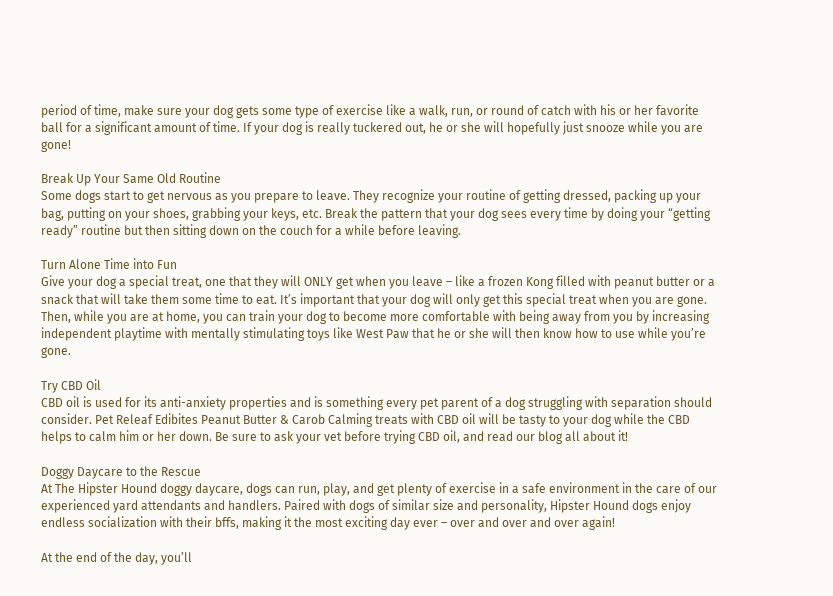period of time, make sure your dog gets some type of exercise like a walk, run, or round of catch with his or her favorite ball for a significant amount of time. If your dog is really tuckered out, he or she will hopefully just snooze while you are gone!

Break Up Your Same Old Routine
Some dogs start to get nervous as you prepare to leave. They recognize your routine of getting dressed, packing up your bag, putting on your shoes, grabbing your keys, etc. Break the pattern that your dog sees every time by doing your “getting ready” routine but then sitting down on the couch for a while before leaving.

Turn Alone Time into Fun
Give your dog a special treat, one that they will ONLY get when you leave – like a frozen Kong filled with peanut butter or a snack that will take them some time to eat. It’s important that your dog will only get this special treat when you are gone. Then, while you are at home, you can train your dog to become more comfortable with being away from you by increasing independent playtime with mentally stimulating toys like West Paw that he or she will then know how to use while you’re gone.

Try CBD Oil
CBD oil is used for its anti-anxiety properties and is something every pet parent of a dog struggling with separation should consider. Pet Releaf Edibites Peanut Butter & Carob Calming treats with CBD oil will be tasty to your dog while the CBD helps to calm him or her down. Be sure to ask your vet before trying CBD oil, and read our blog all about it!

Doggy Daycare to the Rescue
At The Hipster Hound doggy daycare, dogs can run, play, and get plenty of exercise in a safe environment in the care of our experienced yard attendants and handlers. Paired with dogs of similar size and personality, Hipster Hound dogs enjoy endless socialization with their bffs, making it the most exciting day ever – over and over and over again!

At the end of the day, you’ll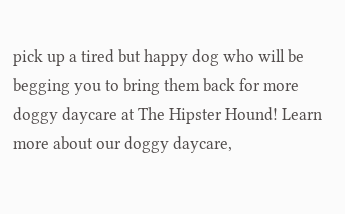pick up a tired but happy dog who will be begging you to bring them back for more doggy daycare at The Hipster Hound! Learn more about our doggy daycare,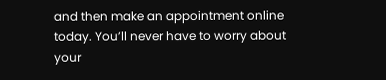and then make an appointment online today. You’ll never have to worry about your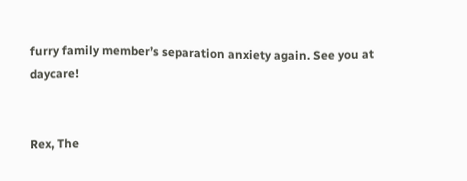furry family member’s separation anxiety again. See you at daycare!


Rex, The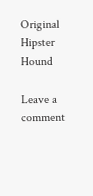Original Hipster Hound

Leave a comment